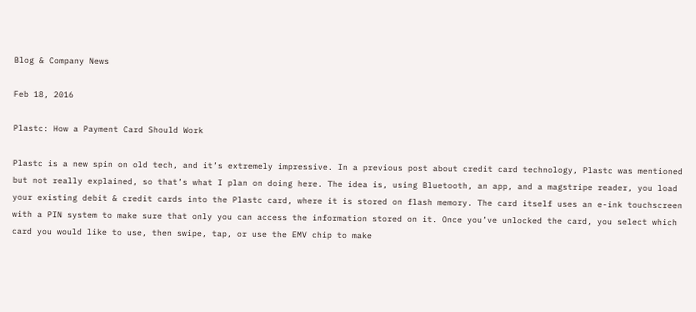Blog & Company News

Feb 18, 2016

Plastc: How a Payment Card Should Work

Plastc is a new spin on old tech, and it’s extremely impressive. In a previous post about credit card technology, Plastc was mentioned but not really explained, so that’s what I plan on doing here. The idea is, using Bluetooth, an app, and a magstripe reader, you load your existing debit & credit cards into the Plastc card, where it is stored on flash memory. The card itself uses an e-ink touchscreen with a PIN system to make sure that only you can access the information stored on it. Once you’ve unlocked the card, you select which card you would like to use, then swipe, tap, or use the EMV chip to make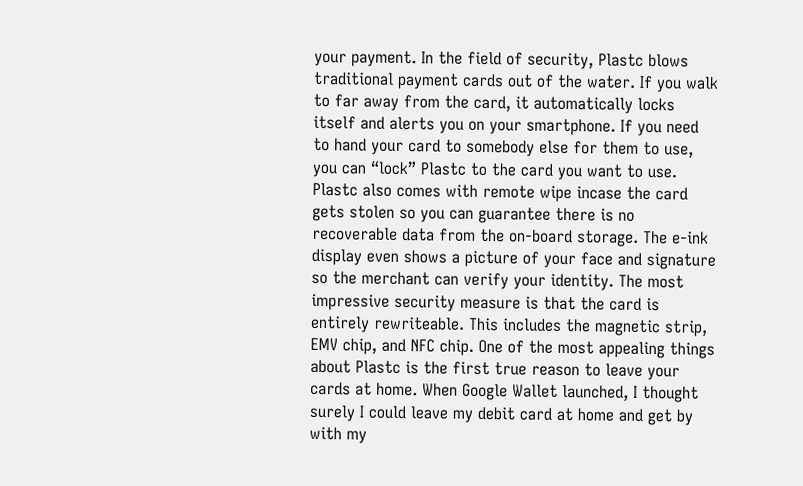your payment. In the field of security, Plastc blows traditional payment cards out of the water. If you walk to far away from the card, it automatically locks itself and alerts you on your smartphone. If you need to hand your card to somebody else for them to use, you can “lock” Plastc to the card you want to use. Plastc also comes with remote wipe incase the card gets stolen so you can guarantee there is no recoverable data from the on-board storage. The e-ink display even shows a picture of your face and signature so the merchant can verify your identity. The most impressive security measure is that the card is entirely rewriteable. This includes the magnetic strip, EMV chip, and NFC chip. One of the most appealing things about Plastc is the first true reason to leave your cards at home. When Google Wallet launched, I thought surely I could leave my debit card at home and get by with my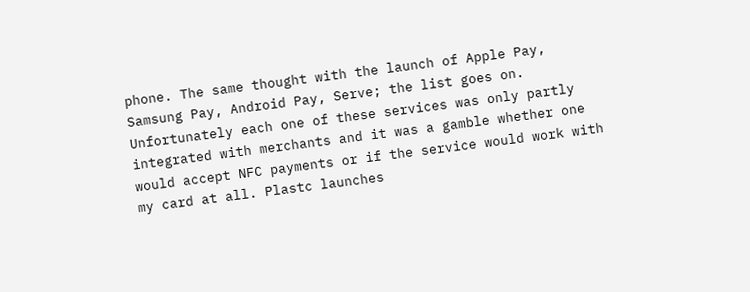phone. The same thought with the launch of Apple Pay, Samsung Pay, Android Pay, Serve; the list goes on. Unfortunately each one of these services was only partly integrated with merchants and it was a gamble whether one would accept NFC payments or if the service would work with my card at all. Plastc launches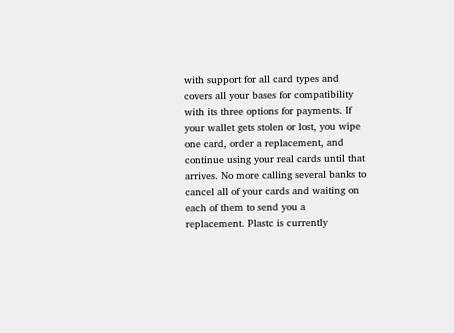with support for all card types and covers all your bases for compatibility with its three options for payments. If your wallet gets stolen or lost, you wipe one card, order a replacement, and continue using your real cards until that arrives. No more calling several banks to cancel all of your cards and waiting on each of them to send you a replacement. Plastc is currently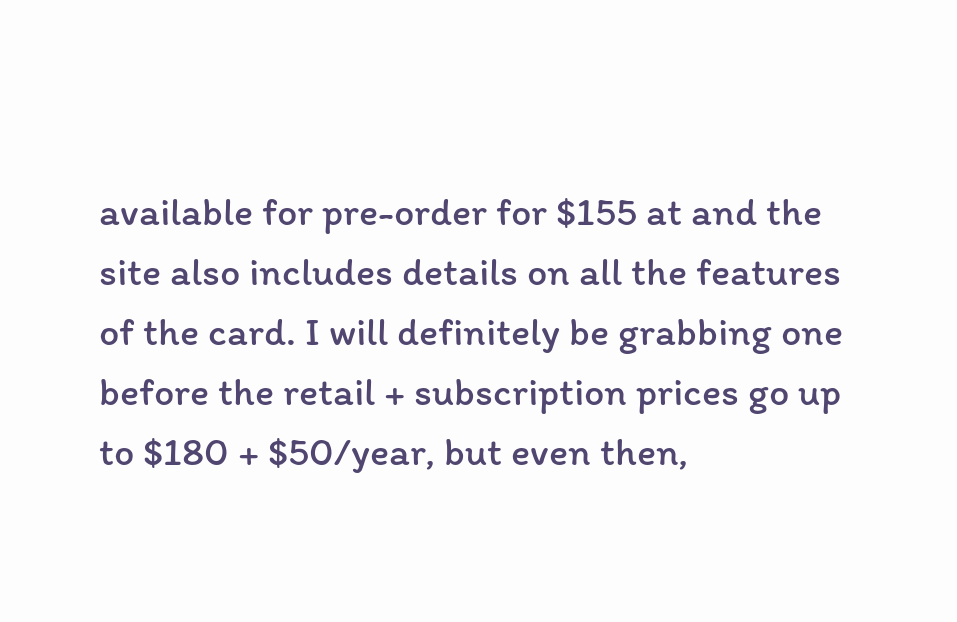available for pre-order for $155 at and the site also includes details on all the features of the card. I will definitely be grabbing one before the retail + subscription prices go up to $180 + $50/year, but even then,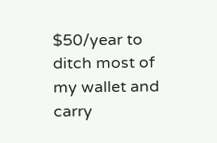$50/year to ditch most of my wallet and carry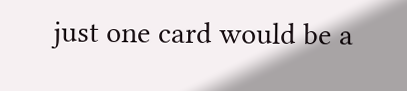just one card would be a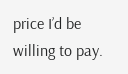price I’d be willing to pay.